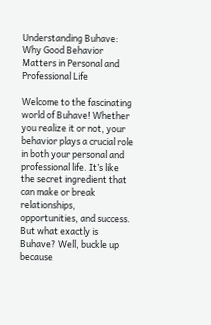Understanding Buhave: Why Good Behavior Matters in Personal and Professional Life

Welcome to the fascinating world of Buhave! Whether you realize it or not, your behavior plays a crucial role in both your personal and professional life. It’s like the secret ingredient that can make or break relationships, opportunities, and success. But what exactly is Buhave? Well, buckle up because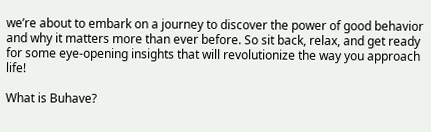we’re about to embark on a journey to discover the power of good behavior and why it matters more than ever before. So sit back, relax, and get ready for some eye-opening insights that will revolutionize the way you approach life!

What is Buhave?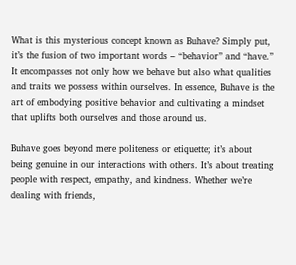What is this mysterious concept known as Buhave? Simply put, it’s the fusion of two important words – “behavior” and “have.” It encompasses not only how we behave but also what qualities and traits we possess within ourselves. In essence, Buhave is the art of embodying positive behavior and cultivating a mindset that uplifts both ourselves and those around us.

Buhave goes beyond mere politeness or etiquette; it’s about being genuine in our interactions with others. It’s about treating people with respect, empathy, and kindness. Whether we’re dealing with friends,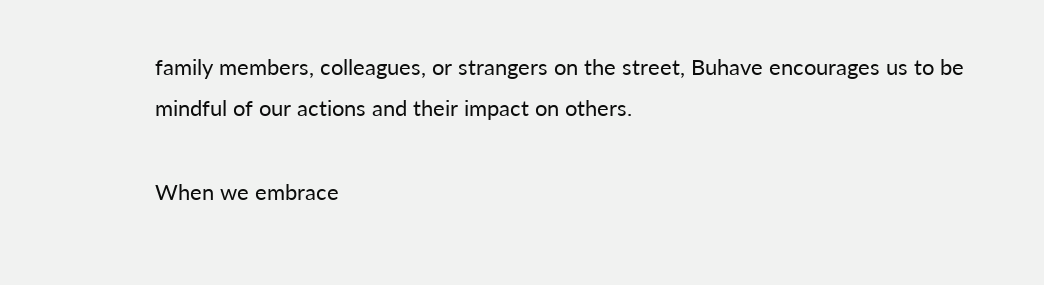family members, colleagues, or strangers on the street, Buhave encourages us to be mindful of our actions and their impact on others.

When we embrace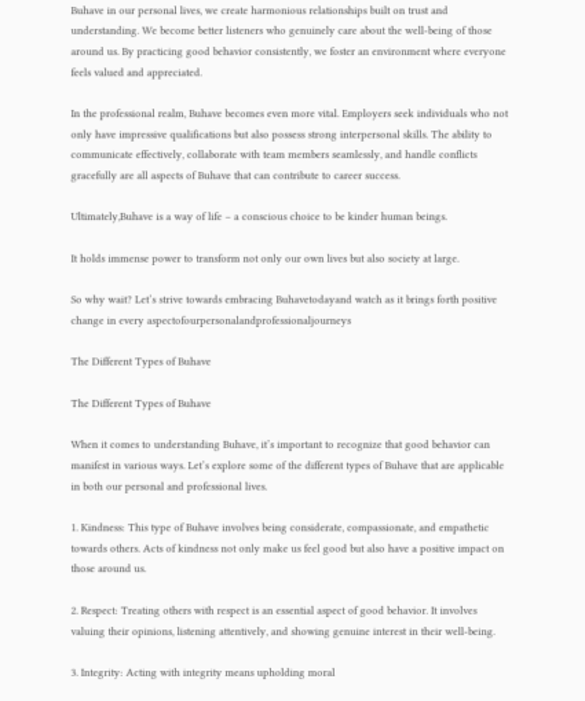Buhave in our personal lives, we create harmonious relationships built on trust and understanding. We become better listeners who genuinely care about the well-being of those around us. By practicing good behavior consistently, we foster an environment where everyone feels valued and appreciated.

In the professional realm, Buhave becomes even more vital. Employers seek individuals who not only have impressive qualifications but also possess strong interpersonal skills. The ability to communicate effectively, collaborate with team members seamlessly, and handle conflicts gracefully are all aspects of Buhave that can contribute to career success.

Ultimately,Buhave is a way of life – a conscious choice to be kinder human beings.

It holds immense power to transform not only our own lives but also society at large.

So why wait? Let’s strive towards embracing Buhavetodayand watch as it brings forth positive change in every aspectofourpersonalandprofessionaljourneys

The Different Types of Buhave

The Different Types of Buhave

When it comes to understanding Buhave, it’s important to recognize that good behavior can manifest in various ways. Let’s explore some of the different types of Buhave that are applicable in both our personal and professional lives.

1. Kindness: This type of Buhave involves being considerate, compassionate, and empathetic towards others. Acts of kindness not only make us feel good but also have a positive impact on those around us.

2. Respect: Treating others with respect is an essential aspect of good behavior. It involves valuing their opinions, listening attentively, and showing genuine interest in their well-being.

3. Integrity: Acting with integrity means upholding moral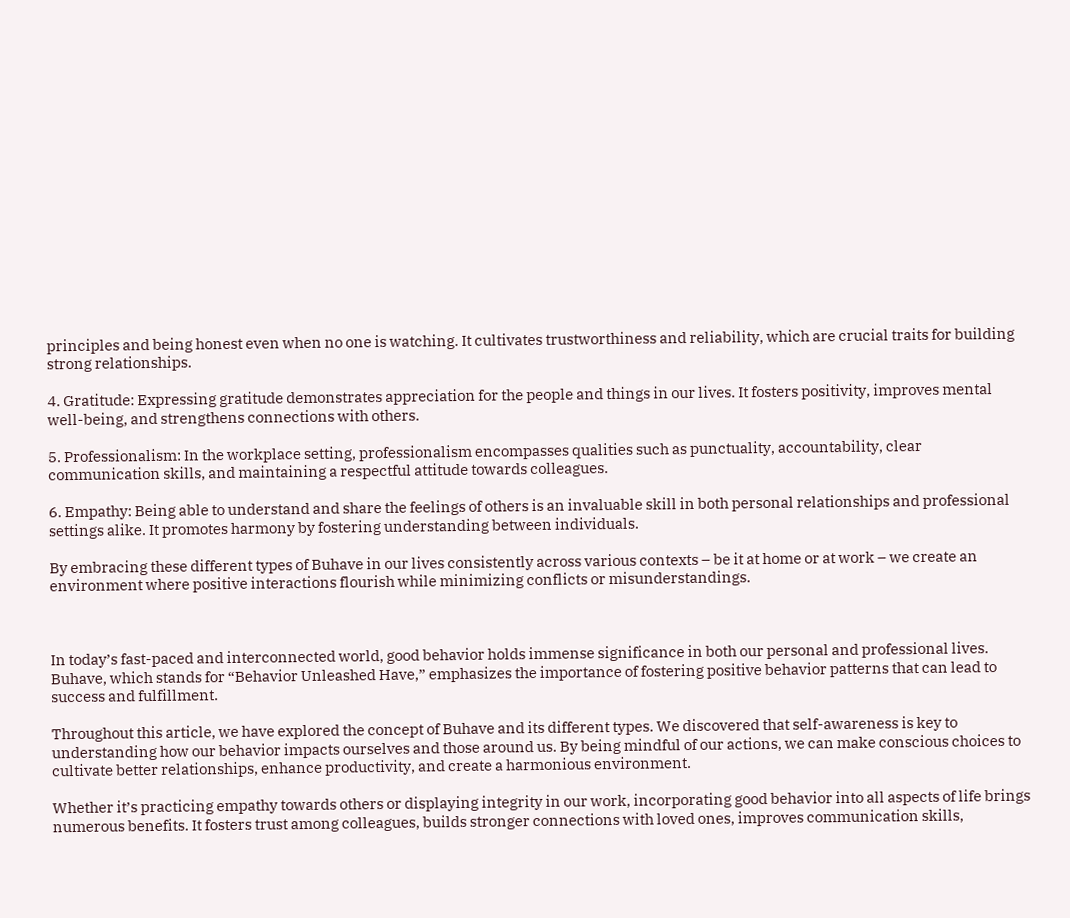principles and being honest even when no one is watching. It cultivates trustworthiness and reliability, which are crucial traits for building strong relationships.

4. Gratitude: Expressing gratitude demonstrates appreciation for the people and things in our lives. It fosters positivity, improves mental well-being, and strengthens connections with others.

5. Professionalism: In the workplace setting, professionalism encompasses qualities such as punctuality, accountability, clear communication skills, and maintaining a respectful attitude towards colleagues.

6. Empathy: Being able to understand and share the feelings of others is an invaluable skill in both personal relationships and professional settings alike. It promotes harmony by fostering understanding between individuals.

By embracing these different types of Buhave in our lives consistently across various contexts – be it at home or at work – we create an environment where positive interactions flourish while minimizing conflicts or misunderstandings.



In today’s fast-paced and interconnected world, good behavior holds immense significance in both our personal and professional lives. Buhave, which stands for “Behavior Unleashed Have,” emphasizes the importance of fostering positive behavior patterns that can lead to success and fulfillment.

Throughout this article, we have explored the concept of Buhave and its different types. We discovered that self-awareness is key to understanding how our behavior impacts ourselves and those around us. By being mindful of our actions, we can make conscious choices to cultivate better relationships, enhance productivity, and create a harmonious environment.

Whether it’s practicing empathy towards others or displaying integrity in our work, incorporating good behavior into all aspects of life brings numerous benefits. It fosters trust among colleagues, builds stronger connections with loved ones, improves communication skills,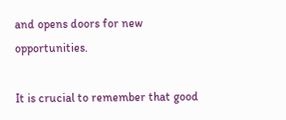and opens doors for new opportunities.

It is crucial to remember that good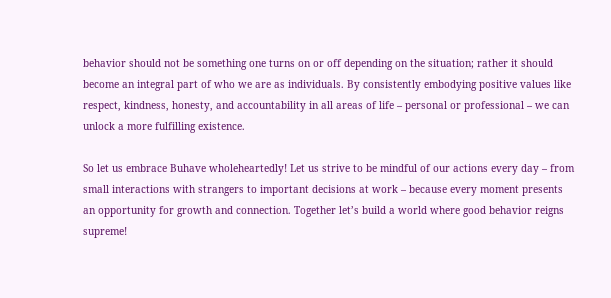behavior should not be something one turns on or off depending on the situation; rather it should become an integral part of who we are as individuals. By consistently embodying positive values like respect, kindness, honesty, and accountability in all areas of life – personal or professional – we can unlock a more fulfilling existence.

So let us embrace Buhave wholeheartedly! Let us strive to be mindful of our actions every day – from small interactions with strangers to important decisions at work – because every moment presents an opportunity for growth and connection. Together let’s build a world where good behavior reigns supreme!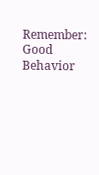Remember: Good Behavior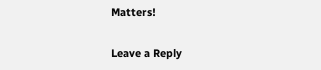Matters!

Leave a Reply